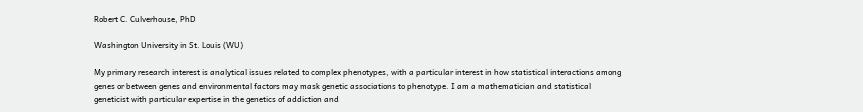Robert C. Culverhouse, PhD

Washington University in St. Louis (WU)

My primary research interest is analytical issues related to complex phenotypes, with a particular interest in how statistical interactions among genes or between genes and environmental factors may mask genetic associations to phenotype. I am a mathematician and statistical geneticist with particular expertise in the genetics of addiction and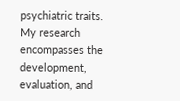psychiatric traits. My research encompasses the development, evaluation, and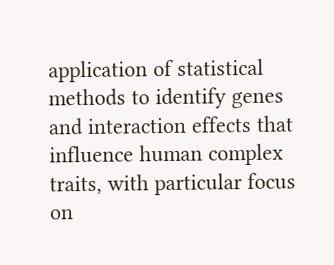application of statistical methods to identify genes and interaction effects that influence human complex traits, with particular focus on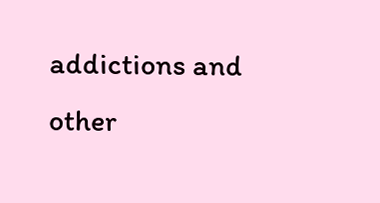addictions and other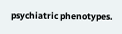psychiatric phenotypes.